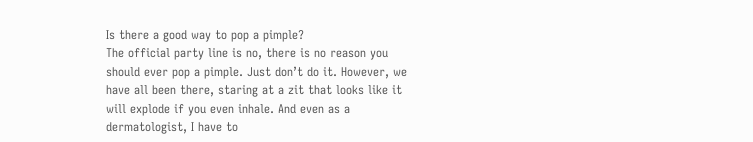Is there a good way to pop a pimple?
The official party line is no, there is no reason you should ever pop a pimple. Just don’t do it. However, we have all been there, staring at a zit that looks like it will explode if you even inhale. And even as a dermatologist, I have to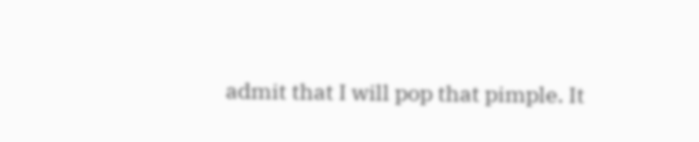admit that I will pop that pimple. It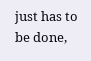just has to be done,